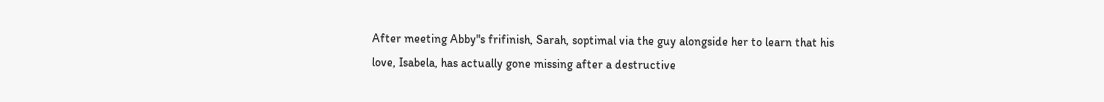After meeting Abby"s frifinish, Sarah, soptimal via the guy alongside her to learn that his love, Isabela, has actually gone missing after a destructive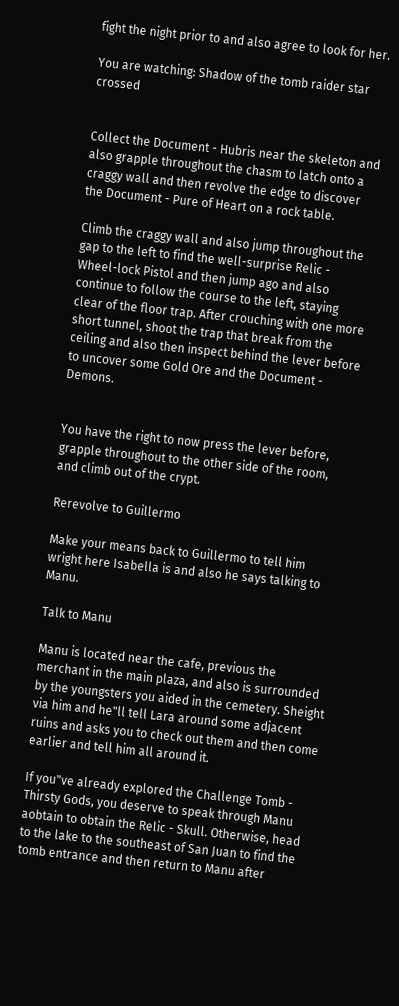fight the night prior to and also agree to look for her.

You are watching: Shadow of the tomb raider star crossed


Collect the Document - Hubris near the skeleton and also grapple throughout the chasm to latch onto a craggy wall and then revolve the edge to discover the Document - Pure of Heart on a rock table.

Climb the craggy wall and also jump throughout the gap to the left to find the well-surprise Relic - Wheel-lock Pistol and then jump ago and also continue to follow the course to the left, staying clear of the floor trap. After crouching with one more short tunnel, shoot the trap that break from the ceiling and also then inspect behind the lever before to uncover some Gold Ore and the Document - Demons.


You have the right to now press the lever before, grapple throughout to the other side of the room, and climb out of the crypt.

Rerevolve to Guillermo

Make your means back to Guillermo to tell him wright here Isabella is and also he says talking to Manu.

Talk to Manu

Manu is located near the cafe, previous the merchant in the main plaza, and also is surrounded by the youngsters you aided in the cemetery. Sheight via him and he"ll tell Lara around some adjacent ruins and asks you to check out them and then come earlier and tell him all around it.

If you"ve already explored the Challenge Tomb - Thirsty Gods, you deserve to speak through Manu aobtain to obtain the Relic - Skull. Otherwise, head to the lake to the southeast of San Juan to find the tomb entrance and then return to Manu after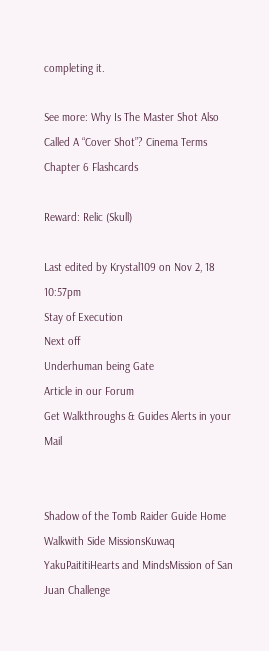completing it.

See more: Why Is The Master Shot Also Called A “Cover Shot”? Cinema Terms Chapter 6 Flashcards

Reward: Relic (Skull)

Last edited by Krystal109 on Nov 2, 18 10:57pm
Stay of Execution
Next off
Underhuman being Gate
Article in our Forum
Get Walkthroughs & Guides Alerts in your Mail


Shadow of the Tomb Raider Guide Home
Walkwith Side MissionsKuwaq YakuPaititiHearts and MindsMission of San Juan Challenge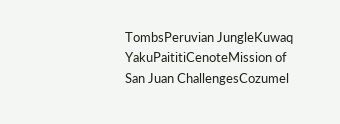TombsPeruvian JungleKuwaq YakuPaititiCenoteMission of San Juan ChallengesCozumel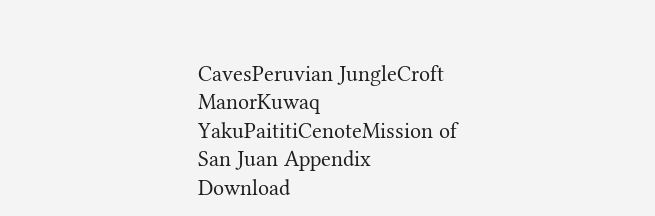CavesPeruvian JungleCroft ManorKuwaq YakuPaititiCenoteMission of San Juan Appendix Download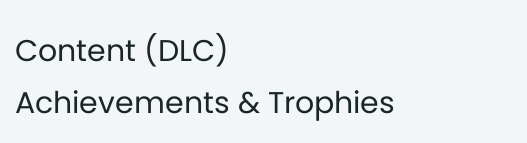Content (DLC) Achievements & Trophies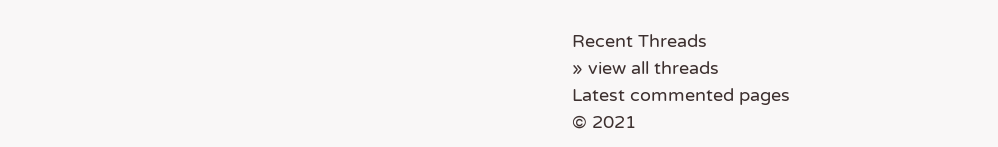Recent Threads
» view all threads
Latest commented pages
© 2021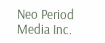Neo Period Media Inc.